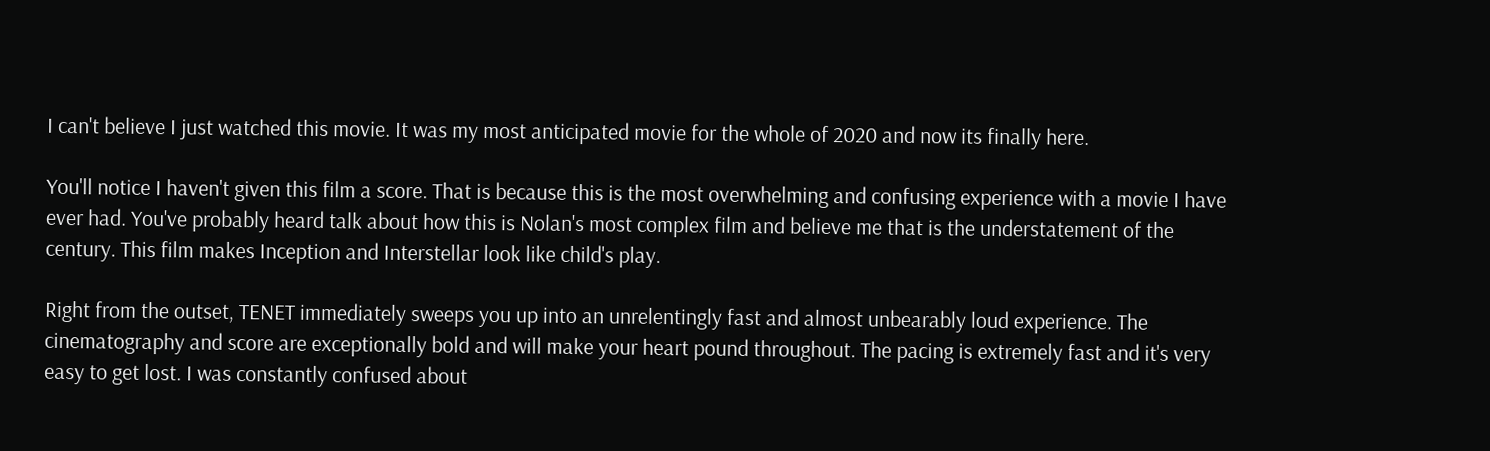I can't believe I just watched this movie. It was my most anticipated movie for the whole of 2020 and now its finally here.

You'll notice I haven't given this film a score. That is because this is the most overwhelming and confusing experience with a movie I have ever had. You've probably heard talk about how this is Nolan's most complex film and believe me that is the understatement of the century. This film makes Inception and Interstellar look like child's play.

Right from the outset, TENET immediately sweeps you up into an unrelentingly fast and almost unbearably loud experience. The cinematography and score are exceptionally bold and will make your heart pound throughout. The pacing is extremely fast and it's very easy to get lost. I was constantly confused about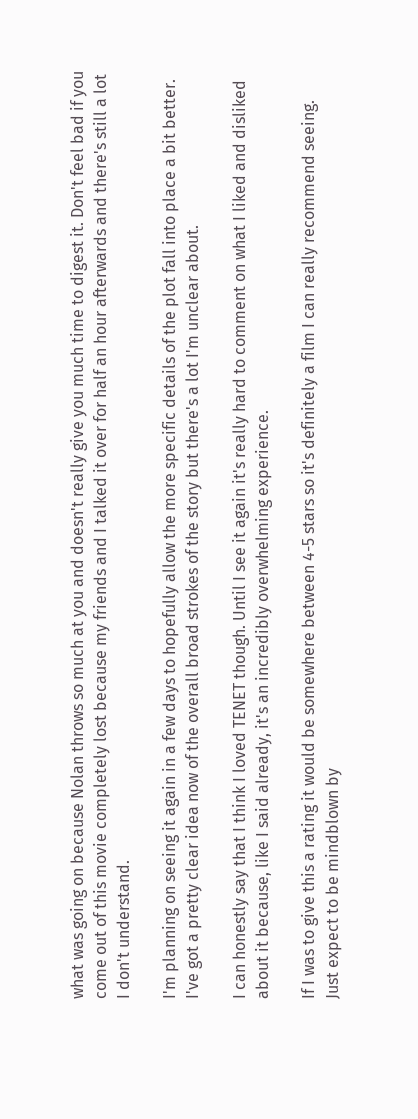what was going on because Nolan throws so much at you and doesn't really give you much time to digest it. Don't feel bad if you come out of this movie completely lost because my friends and I talked it over for half an hour afterwards and there's still a lot I don't understand.

I'm planning on seeing it again in a few days to hopefully allow the more specific details of the plot fall into place a bit better. I've got a pretty clear idea now of the overall broad strokes of the story but there's a lot I'm unclear about.

I can honestly say that I think I loved TENET though. Until I see it again it's really hard to comment on what I liked and disliked about it because, like I said already, it's an incredibly overwhelming experience.

If I was to give this a rating it would be somewhere between 4-5 stars so it's definitely a film I can really recommend seeing. Just expect to be mindblown by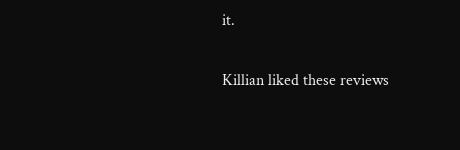it.

Killian liked these reviews